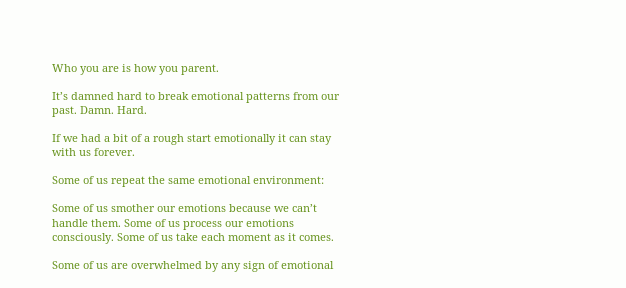Who you are is how you parent.

It’s damned hard to break emotional patterns from our past. Damn. Hard.

If we had a bit of a rough start emotionally it can stay with us forever.

Some of us repeat the same emotional environment:

Some of us smother our emotions because we can’t handle them. Some of us process our emotions consciously. Some of us take each moment as it comes.

Some of us are overwhelmed by any sign of emotional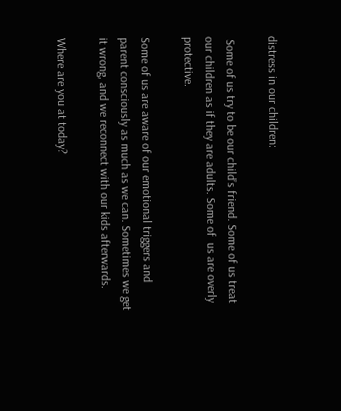distress in our children:

 Some of us try to be our child’s friend. Some of us treat our children as if they are adults. Some of  us are overly protective.

Some of us are aware of our emotional triggers and parent consciously as much as we can. Sometimes we get it wrong, and we reconnect with our kids afterwards.

Where are you at today?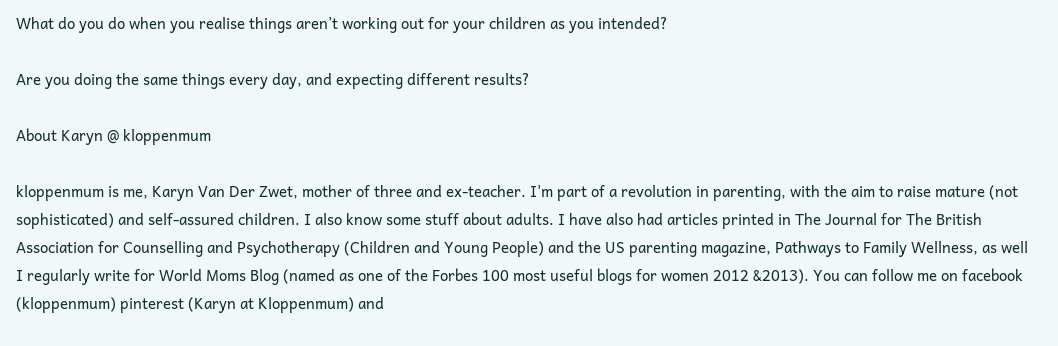What do you do when you realise things aren’t working out for your children as you intended?

Are you doing the same things every day, and expecting different results?

About Karyn @ kloppenmum

kloppenmum is me, Karyn Van Der Zwet, mother of three and ex-teacher. I'm part of a revolution in parenting, with the aim to raise mature (not sophisticated) and self-assured children. I also know some stuff about adults. I have also had articles printed in The Journal for The British Association for Counselling and Psychotherapy (Children and Young People) and the US parenting magazine, Pathways to Family Wellness, as well I regularly write for World Moms Blog (named as one of the Forbes 100 most useful blogs for women 2012 &2013). You can follow me on facebook (kloppenmum) pinterest (Karyn at Kloppenmum) and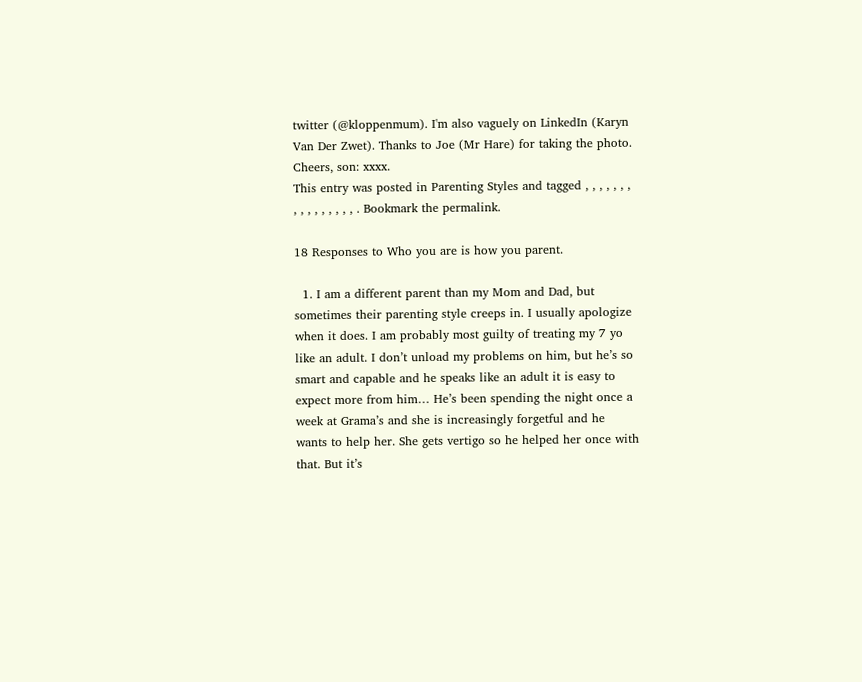twitter (@kloppenmum). I'm also vaguely on LinkedIn (Karyn Van Der Zwet). Thanks to Joe (Mr Hare) for taking the photo. Cheers, son: xxxx.
This entry was posted in Parenting Styles and tagged , , , , , , , , , , , , , , , , . Bookmark the permalink.

18 Responses to Who you are is how you parent.

  1. I am a different parent than my Mom and Dad, but sometimes their parenting style creeps in. I usually apologize when it does. I am probably most guilty of treating my 7 yo like an adult. I don’t unload my problems on him, but he’s so smart and capable and he speaks like an adult it is easy to expect more from him… He’s been spending the night once a week at Grama’s and she is increasingly forgetful and he wants to help her. She gets vertigo so he helped her once with that. But it’s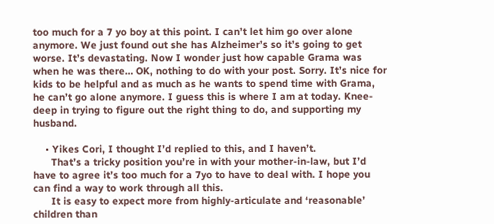too much for a 7 yo boy at this point. I can’t let him go over alone anymore. We just found out she has Alzheimer’s so it’s going to get worse. It’s devastating. Now I wonder just how capable Grama was when he was there… OK, nothing to do with your post. Sorry. It’s nice for kids to be helpful and as much as he wants to spend time with Grama, he can’t go alone anymore. I guess this is where I am at today. Knee-deep in trying to figure out the right thing to do, and supporting my husband.

    • Yikes Cori, I thought I’d replied to this, and I haven’t.
      That’s a tricky position you’re in with your mother-in-law, but I’d have to agree it’s too much for a 7yo to have to deal with. I hope you can find a way to work through all this.
      It is easy to expect more from highly-articulate and ‘reasonable’ children than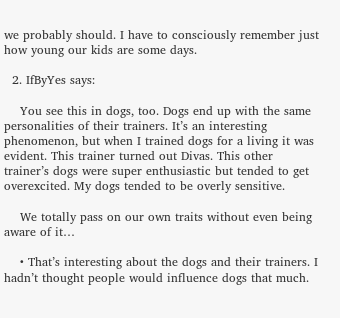we probably should. I have to consciously remember just how young our kids are some days.

  2. IfByYes says:

    You see this in dogs, too. Dogs end up with the same personalities of their trainers. It’s an interesting phenomenon, but when I trained dogs for a living it was evident. This trainer turned out Divas. This other trainer’s dogs were super enthusiastic but tended to get overexcited. My dogs tended to be overly sensitive.

    We totally pass on our own traits without even being aware of it…

    • That’s interesting about the dogs and their trainers. I hadn’t thought people would influence dogs that much.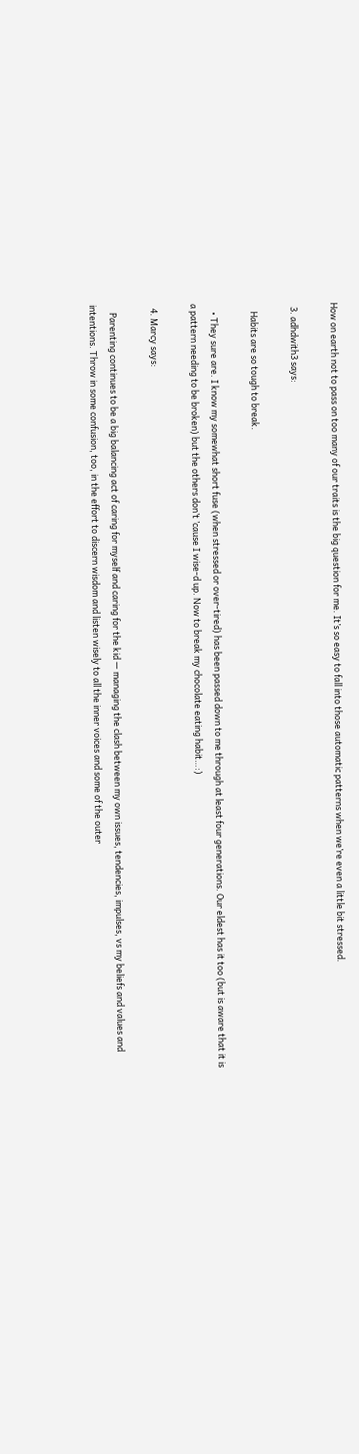How on earth not to pass on too many of our traits is the big question for me. It’s so easy to fall into those automatic patterns when we’re even a little bit stressed.

  3. adhdwith3 says:

    Habits are so tough to break.

    • They sure are. I know my somewhat short fuse (when stressed or over-tired) has been passed down to me through at least four generations. Our eldest has it too (but is aware that it is a pattern needing to be broken) but the others don’t ’cause I wise-d up. Now to break my chocolate eating habit…:)

  4. Marcy says:

    Parenting continues to be a big balancing act of caring for myself and caring for the kid — managing the clash between my own issues, tendencies, impulses, vs my beliefs and values and intentions. Throw in some confusion, too, in the effort to discern wisdom and listen wisely to all the inner voices and some of the outer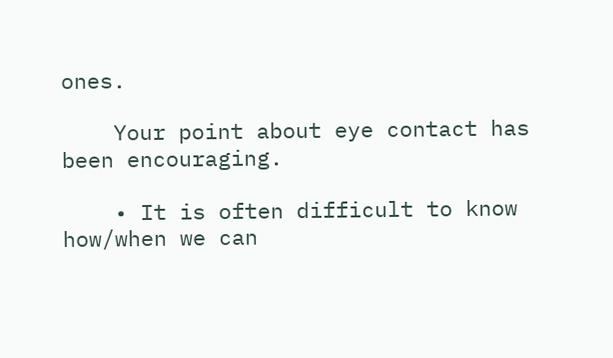ones.

    Your point about eye contact has been encouraging.

    • It is often difficult to know how/when we can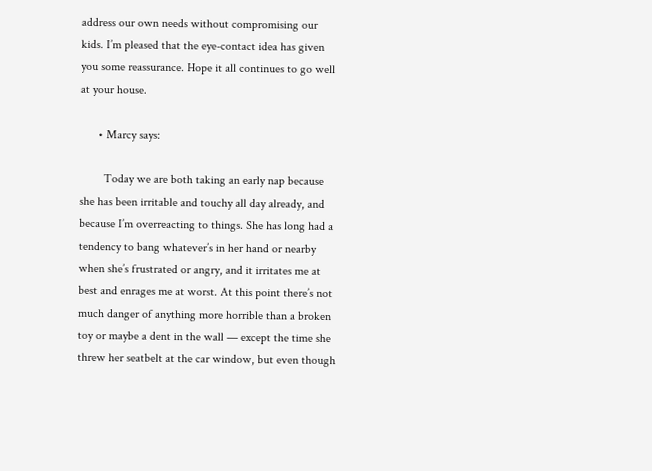address our own needs without compromising our kids. I’m pleased that the eye-contact idea has given you some reassurance. Hope it all continues to go well at your house.

      • Marcy says:

        Today we are both taking an early nap because she has been irritable and touchy all day already, and because I’m overreacting to things. She has long had a tendency to bang whatever’s in her hand or nearby when she’s frustrated or angry, and it irritates me at best and enrages me at worst. At this point there’s not much danger of anything more horrible than a broken toy or maybe a dent in the wall — except the time she threw her seatbelt at the car window, but even though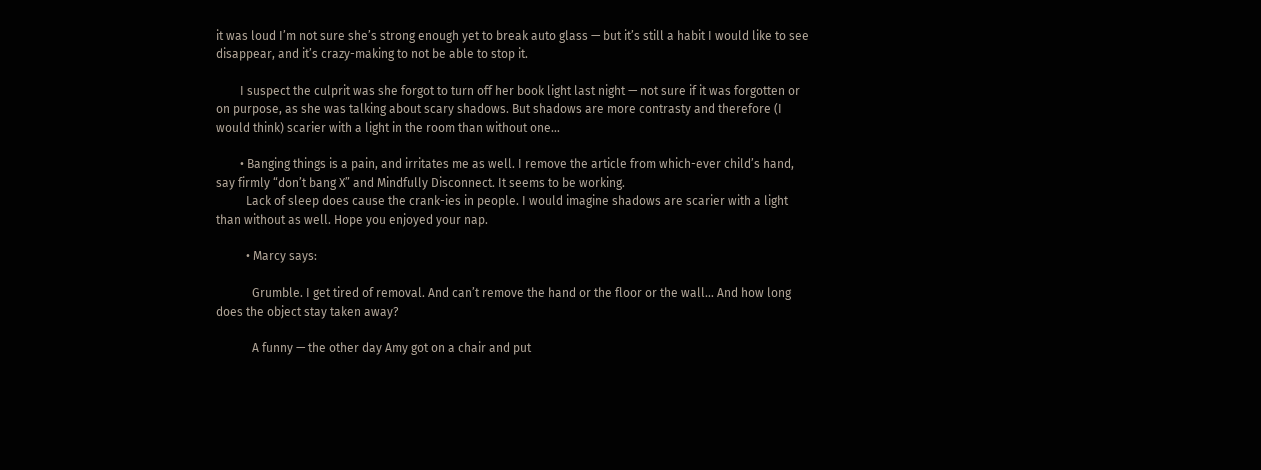it was loud I’m not sure she’s strong enough yet to break auto glass — but it’s still a habit I would like to see disappear, and it’s crazy-making to not be able to stop it.

        I suspect the culprit was she forgot to turn off her book light last night — not sure if it was forgotten or on purpose, as she was talking about scary shadows. But shadows are more contrasty and therefore (I would think) scarier with a light in the room than without one…

        • Banging things is a pain, and irritates me as well. I remove the article from which-ever child’s hand, say firmly “don’t bang X” and Mindfully Disconnect. It seems to be working.
          Lack of sleep does cause the crank-ies in people. I would imagine shadows are scarier with a light than without as well. Hope you enjoyed your nap.

          • Marcy says:

            Grumble. I get tired of removal. And can’t remove the hand or the floor or the wall… And how long does the object stay taken away?

            A funny — the other day Amy got on a chair and put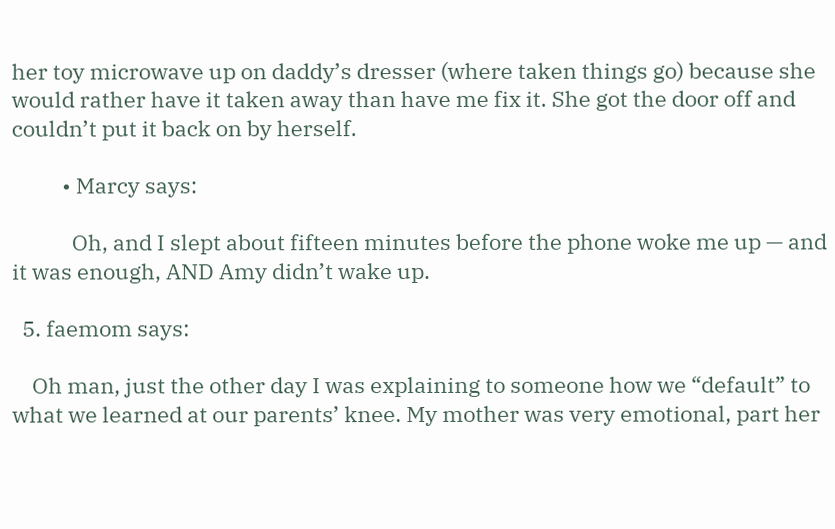her toy microwave up on daddy’s dresser (where taken things go) because she would rather have it taken away than have me fix it. She got the door off and couldn’t put it back on by herself.

          • Marcy says:

            Oh, and I slept about fifteen minutes before the phone woke me up — and it was enough, AND Amy didn’t wake up.

  5. faemom says:

    Oh man, just the other day I was explaining to someone how we “default” to what we learned at our parents’ knee. My mother was very emotional, part her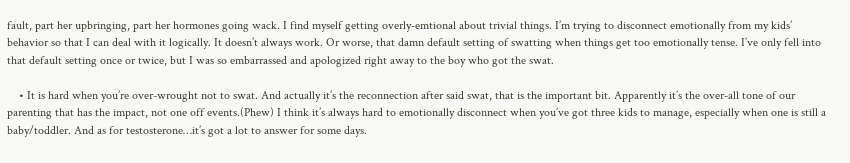fault, part her upbringing, part her hormones going wack. I find myself getting overly-emtional about trivial things. I’m trying to disconnect emotionally from my kids’ behavior so that I can deal with it logically. It doesn’t always work. Or worse, that damn default setting of swatting when things get too emotionally tense. I’ve only fell into that default setting once or twice, but I was so embarrassed and apologized right away to the boy who got the swat.

    • It is hard when you’re over-wrought not to swat. And actually it’s the reconnection after said swat, that is the important bit. Apparently it’s the over-all tone of our parenting that has the impact, not one off events.(Phew) I think it’s always hard to emotionally disconnect when you’ve got three kids to manage, especially when one is still a baby/toddler. And as for testosterone…it’s got a lot to answer for some days.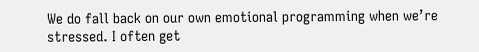We do fall back on our own emotional programming when we’re stressed. I often get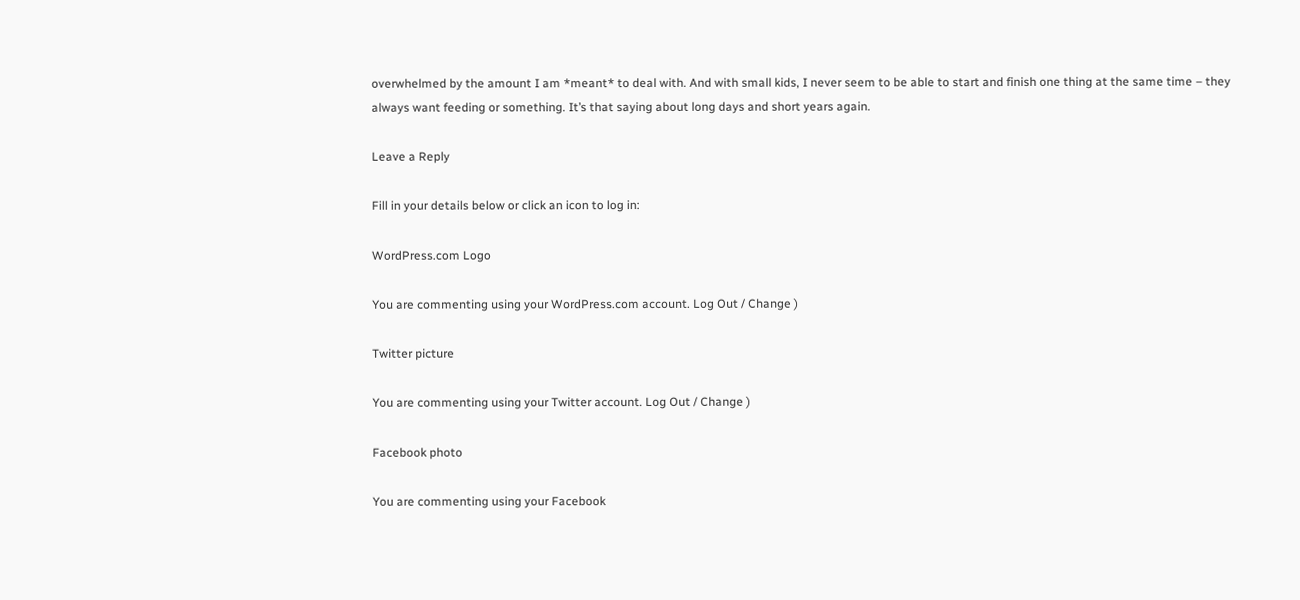overwhelmed by the amount I am *meant* to deal with. And with small kids, I never seem to be able to start and finish one thing at the same time – they always want feeding or something. It’s that saying about long days and short years again.

Leave a Reply

Fill in your details below or click an icon to log in:

WordPress.com Logo

You are commenting using your WordPress.com account. Log Out / Change )

Twitter picture

You are commenting using your Twitter account. Log Out / Change )

Facebook photo

You are commenting using your Facebook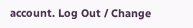account. Log Out / Change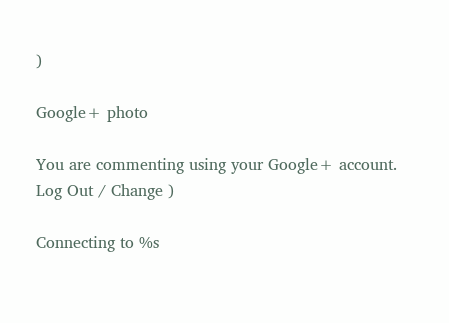)

Google+ photo

You are commenting using your Google+ account. Log Out / Change )

Connecting to %s